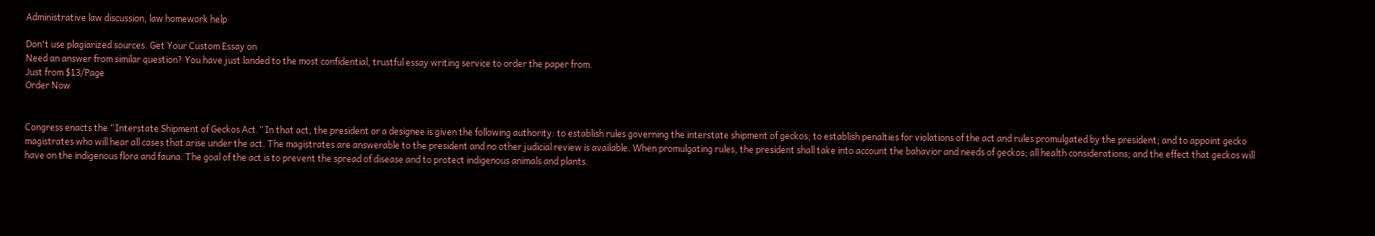Administrative law discussion, law homework help

Don't use plagiarized sources. Get Your Custom Essay on
Need an answer from similar question? You have just landed to the most confidential, trustful essay writing service to order the paper from.
Just from $13/Page
Order Now


Congress enacts the “Interstate Shipment of Geckos Act.” In that act, the president or a designee is given the following authority: to establish rules governing the interstate shipment of geckos; to establish penalties for violations of the act and rules promulgated by the president; and to appoint gecko magistrates who will hear all cases that arise under the act. The magistrates are answerable to the president and no other judicial review is available. When promulgating rules, the president shall take into account the bahavior and needs of geckos; all health considerations; and the effect that geckos will have on the indigenous flora and fauna. The goal of the act is to prevent the spread of disease and to protect indigenous animals and plants.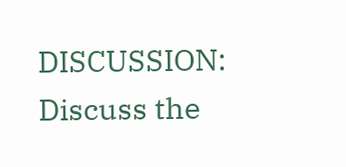DISCUSSION: Discuss the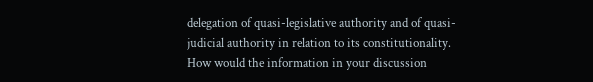delegation of quasi-legislative authority and of quasi-judicial authority in relation to its constitutionality. How would the information in your discussion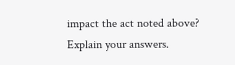impact the act noted above? Explain your answers.